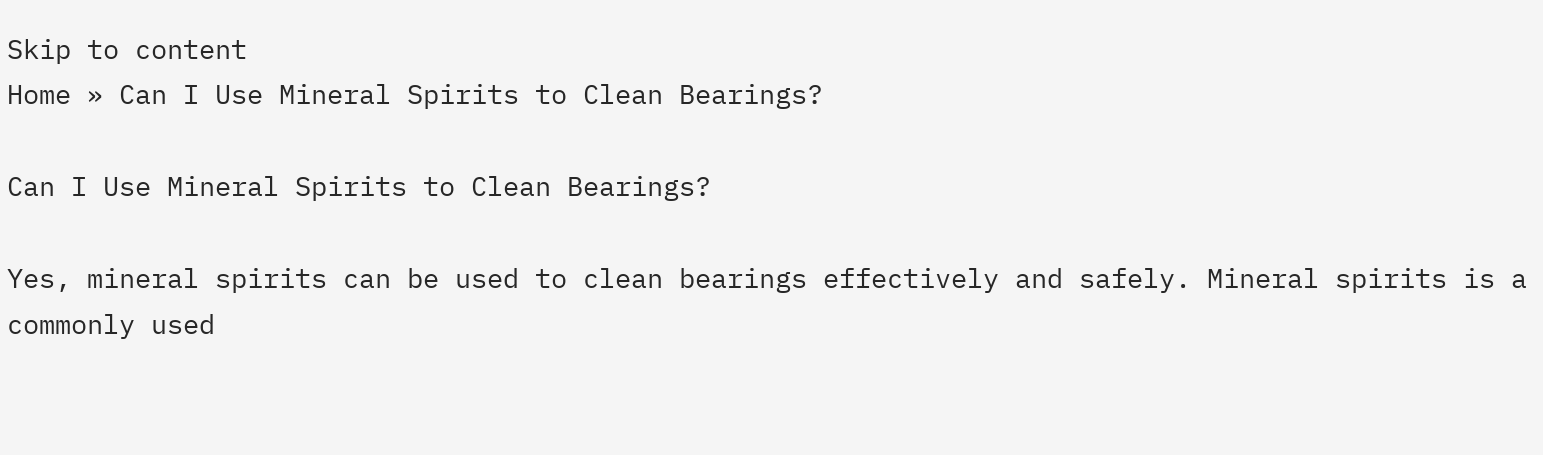Skip to content
Home » Can I Use Mineral Spirits to Clean Bearings?

Can I Use Mineral Spirits to Clean Bearings?

Yes, mineral spirits can be used to clean bearings effectively and safely. Mineral spirits is a commonly used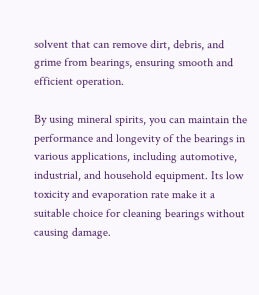solvent that can remove dirt, debris, and grime from bearings, ensuring smooth and efficient operation.

By using mineral spirits, you can maintain the performance and longevity of the bearings in various applications, including automotive, industrial, and household equipment. Its low toxicity and evaporation rate make it a suitable choice for cleaning bearings without causing damage.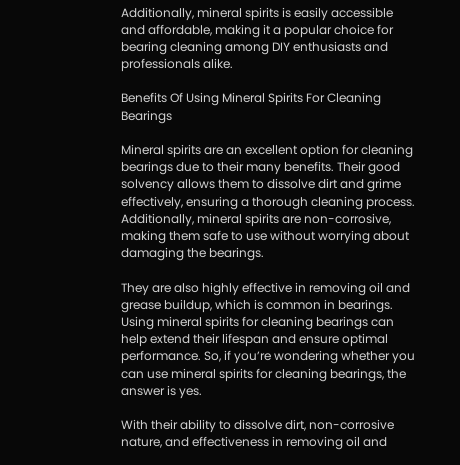Additionally, mineral spirits is easily accessible and affordable, making it a popular choice for bearing cleaning among DIY enthusiasts and professionals alike.

Benefits Of Using Mineral Spirits For Cleaning Bearings

Mineral spirits are an excellent option for cleaning bearings due to their many benefits. Their good solvency allows them to dissolve dirt and grime effectively, ensuring a thorough cleaning process. Additionally, mineral spirits are non-corrosive, making them safe to use without worrying about damaging the bearings.

They are also highly effective in removing oil and grease buildup, which is common in bearings. Using mineral spirits for cleaning bearings can help extend their lifespan and ensure optimal performance. So, if you’re wondering whether you can use mineral spirits for cleaning bearings, the answer is yes.

With their ability to dissolve dirt, non-corrosive nature, and effectiveness in removing oil and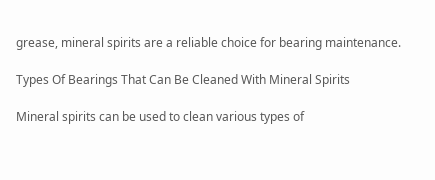grease, mineral spirits are a reliable choice for bearing maintenance.

Types Of Bearings That Can Be Cleaned With Mineral Spirits

Mineral spirits can be used to clean various types of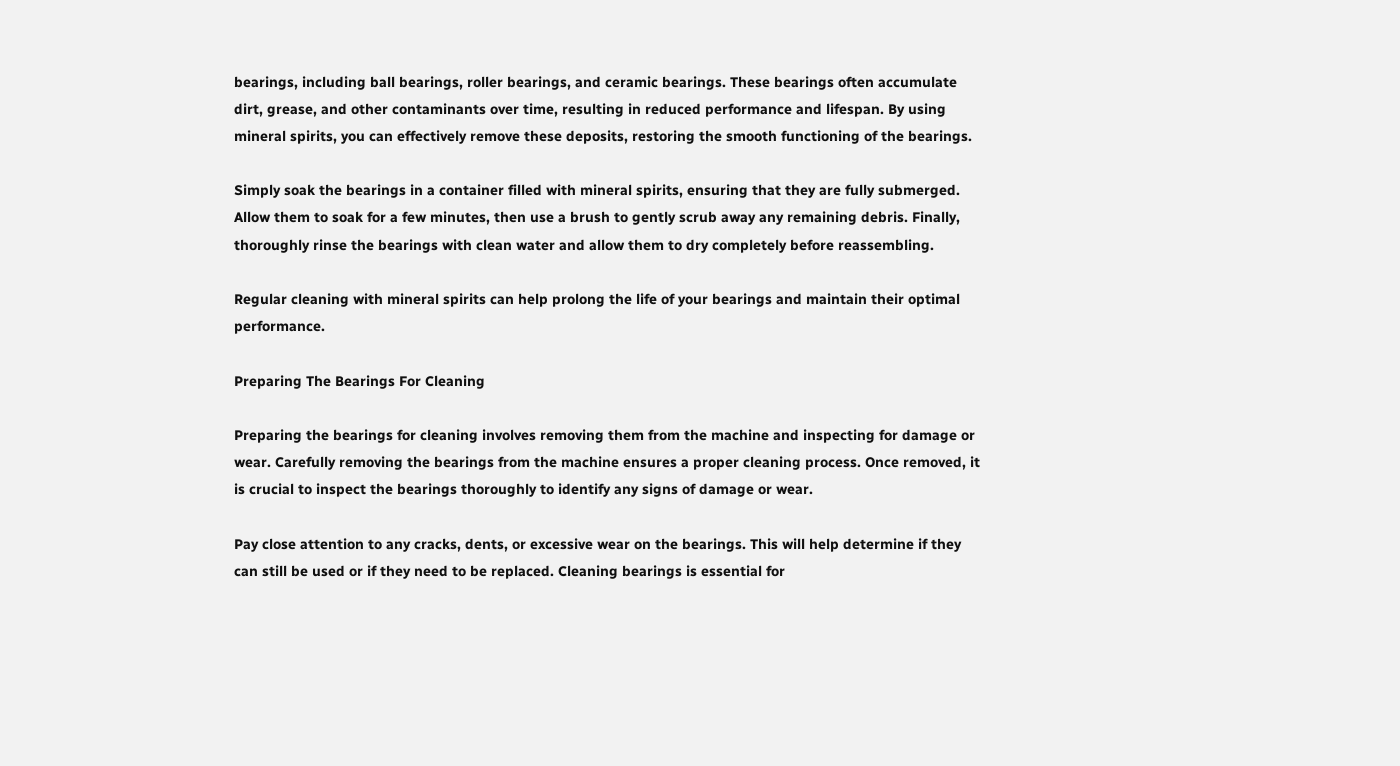bearings, including ball bearings, roller bearings, and ceramic bearings. These bearings often accumulate dirt, grease, and other contaminants over time, resulting in reduced performance and lifespan. By using mineral spirits, you can effectively remove these deposits, restoring the smooth functioning of the bearings.

Simply soak the bearings in a container filled with mineral spirits, ensuring that they are fully submerged. Allow them to soak for a few minutes, then use a brush to gently scrub away any remaining debris. Finally, thoroughly rinse the bearings with clean water and allow them to dry completely before reassembling.

Regular cleaning with mineral spirits can help prolong the life of your bearings and maintain their optimal performance.

Preparing The Bearings For Cleaning

Preparing the bearings for cleaning involves removing them from the machine and inspecting for damage or wear. Carefully removing the bearings from the machine ensures a proper cleaning process. Once removed, it is crucial to inspect the bearings thoroughly to identify any signs of damage or wear.

Pay close attention to any cracks, dents, or excessive wear on the bearings. This will help determine if they can still be used or if they need to be replaced. Cleaning bearings is essential for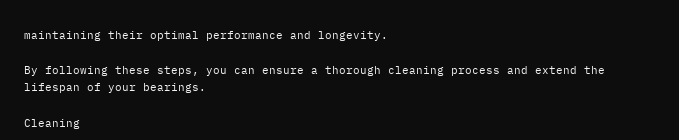maintaining their optimal performance and longevity.

By following these steps, you can ensure a thorough cleaning process and extend the lifespan of your bearings.

Cleaning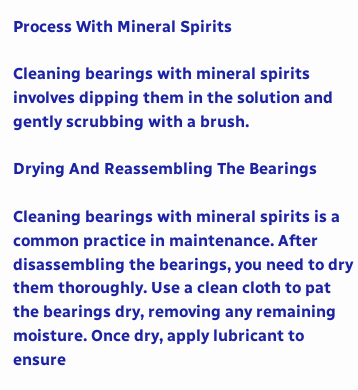Process With Mineral Spirits

Cleaning bearings with mineral spirits involves dipping them in the solution and gently scrubbing with a brush.

Drying And Reassembling The Bearings

Cleaning bearings with mineral spirits is a common practice in maintenance. After disassembling the bearings, you need to dry them thoroughly. Use a clean cloth to pat the bearings dry, removing any remaining moisture. Once dry, apply lubricant to ensure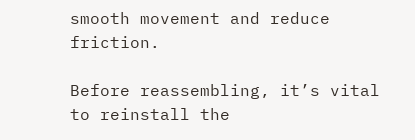smooth movement and reduce friction.

Before reassembling, it’s vital to reinstall the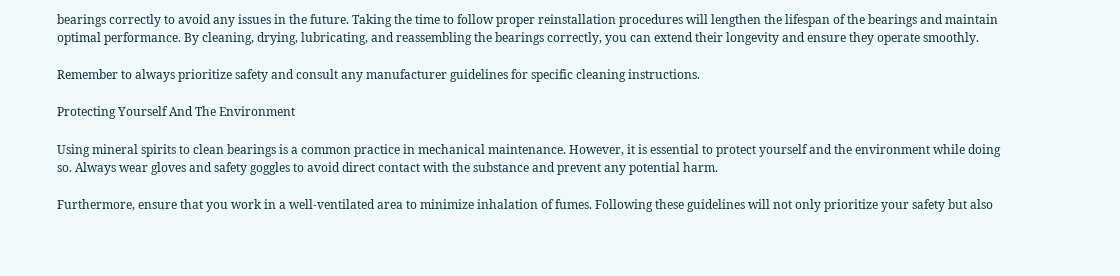bearings correctly to avoid any issues in the future. Taking the time to follow proper reinstallation procedures will lengthen the lifespan of the bearings and maintain optimal performance. By cleaning, drying, lubricating, and reassembling the bearings correctly, you can extend their longevity and ensure they operate smoothly.

Remember to always prioritize safety and consult any manufacturer guidelines for specific cleaning instructions.

Protecting Yourself And The Environment

Using mineral spirits to clean bearings is a common practice in mechanical maintenance. However, it is essential to protect yourself and the environment while doing so. Always wear gloves and safety goggles to avoid direct contact with the substance and prevent any potential harm.

Furthermore, ensure that you work in a well-ventilated area to minimize inhalation of fumes. Following these guidelines will not only prioritize your safety but also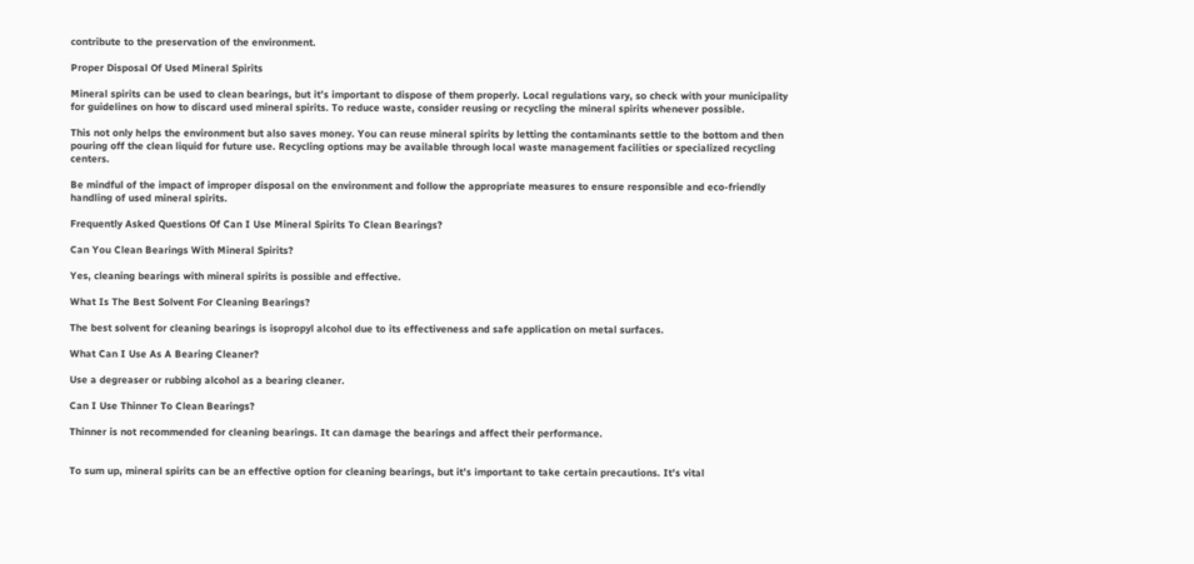contribute to the preservation of the environment.

Proper Disposal Of Used Mineral Spirits

Mineral spirits can be used to clean bearings, but it’s important to dispose of them properly. Local regulations vary, so check with your municipality for guidelines on how to discard used mineral spirits. To reduce waste, consider reusing or recycling the mineral spirits whenever possible.

This not only helps the environment but also saves money. You can reuse mineral spirits by letting the contaminants settle to the bottom and then pouring off the clean liquid for future use. Recycling options may be available through local waste management facilities or specialized recycling centers.

Be mindful of the impact of improper disposal on the environment and follow the appropriate measures to ensure responsible and eco-friendly handling of used mineral spirits.

Frequently Asked Questions Of Can I Use Mineral Spirits To Clean Bearings?

Can You Clean Bearings With Mineral Spirits?

Yes, cleaning bearings with mineral spirits is possible and effective.

What Is The Best Solvent For Cleaning Bearings?

The best solvent for cleaning bearings is isopropyl alcohol due to its effectiveness and safe application on metal surfaces.

What Can I Use As A Bearing Cleaner?

Use a degreaser or rubbing alcohol as a bearing cleaner.

Can I Use Thinner To Clean Bearings?

Thinner is not recommended for cleaning bearings. It can damage the bearings and affect their performance.


To sum up, mineral spirits can be an effective option for cleaning bearings, but it’s important to take certain precautions. It’s vital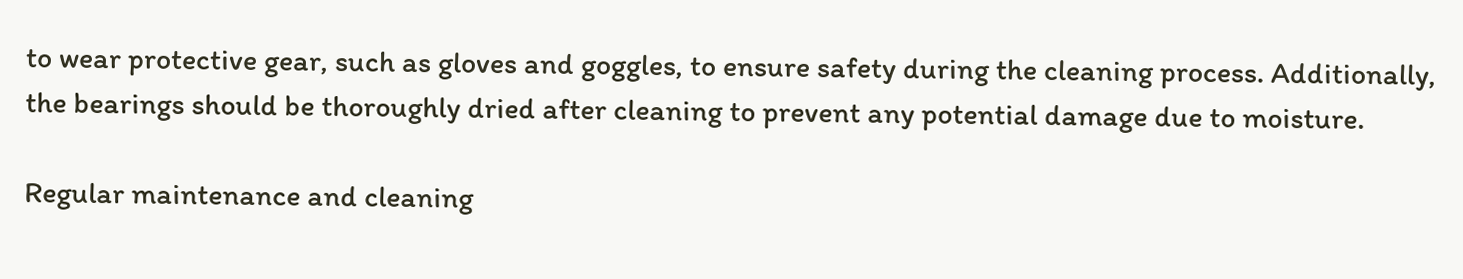to wear protective gear, such as gloves and goggles, to ensure safety during the cleaning process. Additionally, the bearings should be thoroughly dried after cleaning to prevent any potential damage due to moisture.

Regular maintenance and cleaning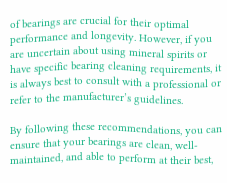of bearings are crucial for their optimal performance and longevity. However, if you are uncertain about using mineral spirits or have specific bearing cleaning requirements, it is always best to consult with a professional or refer to the manufacturer’s guidelines.

By following these recommendations, you can ensure that your bearings are clean, well-maintained, and able to perform at their best,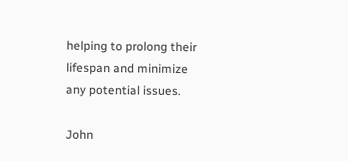helping to prolong their lifespan and minimize any potential issues.

John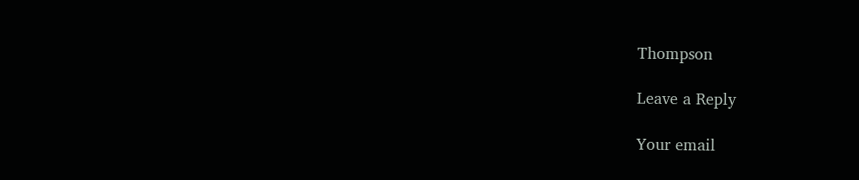Thompson

Leave a Reply

Your email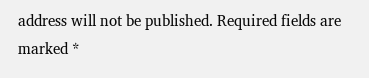address will not be published. Required fields are marked *